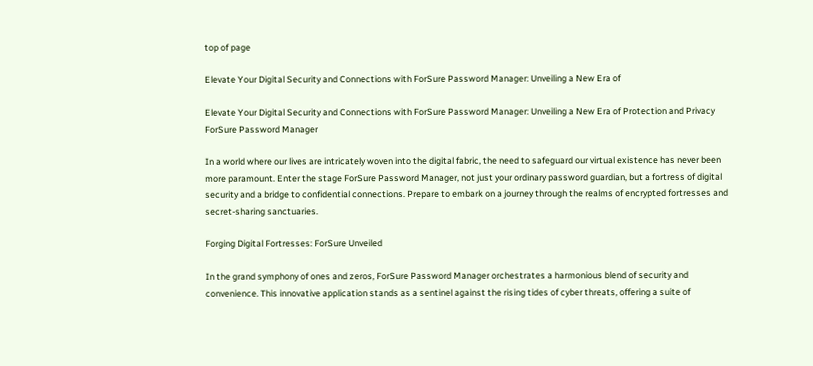top of page

Elevate Your Digital Security and Connections with ForSure Password Manager: Unveiling a New Era of

Elevate Your Digital Security and Connections with ForSure Password Manager: Unveiling a New Era of Protection and Privacy
ForSure Password Manager

In a world where our lives are intricately woven into the digital fabric, the need to safeguard our virtual existence has never been more paramount. Enter the stage ForSure Password Manager, not just your ordinary password guardian, but a fortress of digital security and a bridge to confidential connections. Prepare to embark on a journey through the realms of encrypted fortresses and secret-sharing sanctuaries.

Forging Digital Fortresses: ForSure Unveiled

In the grand symphony of ones and zeros, ForSure Password Manager orchestrates a harmonious blend of security and convenience. This innovative application stands as a sentinel against the rising tides of cyber threats, offering a suite of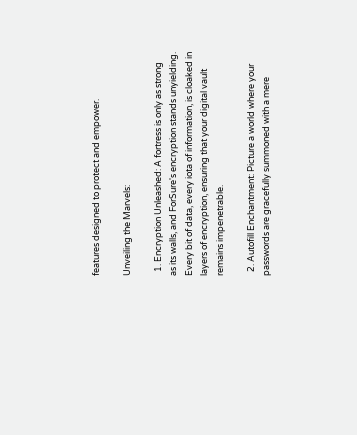features designed to protect and empower.

Unveiling the Marvels:

  1. Encryption Unleashed: A fortress is only as strong as its walls, and ForSure's encryption stands unyielding. Every bit of data, every iota of information, is cloaked in layers of encryption, ensuring that your digital vault remains impenetrable.

  2. Autofill Enchantment: Picture a world where your passwords are gracefully summoned with a mere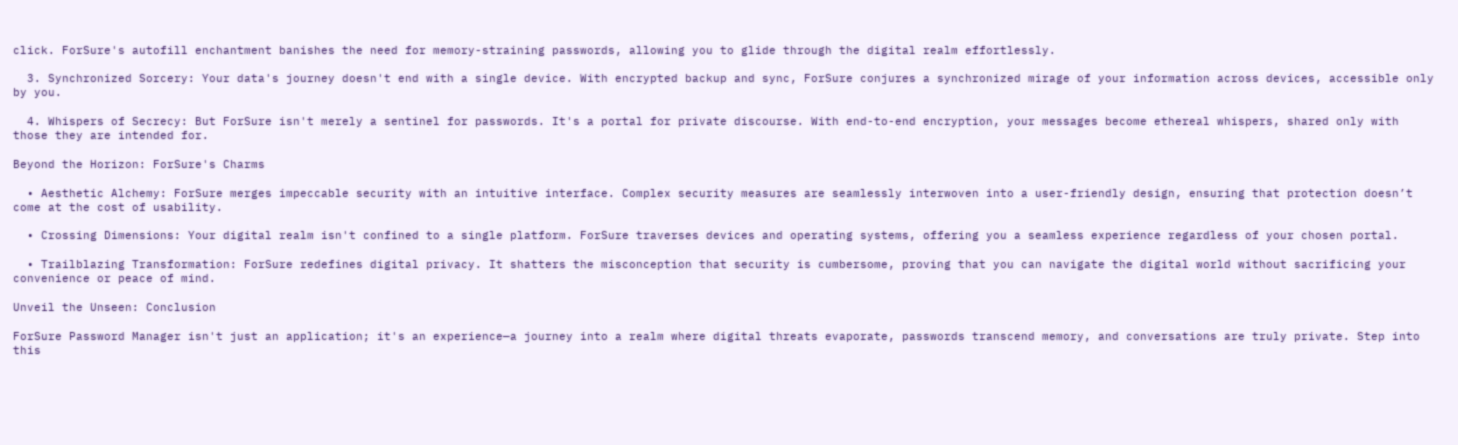click. ForSure's autofill enchantment banishes the need for memory-straining passwords, allowing you to glide through the digital realm effortlessly.

  3. Synchronized Sorcery: Your data's journey doesn't end with a single device. With encrypted backup and sync, ForSure conjures a synchronized mirage of your information across devices, accessible only by you.

  4. Whispers of Secrecy: But ForSure isn't merely a sentinel for passwords. It's a portal for private discourse. With end-to-end encryption, your messages become ethereal whispers, shared only with those they are intended for.

Beyond the Horizon: ForSure's Charms

  • Aesthetic Alchemy: ForSure merges impeccable security with an intuitive interface. Complex security measures are seamlessly interwoven into a user-friendly design, ensuring that protection doesn’t come at the cost of usability.

  • Crossing Dimensions: Your digital realm isn't confined to a single platform. ForSure traverses devices and operating systems, offering you a seamless experience regardless of your chosen portal.

  • Trailblazing Transformation: ForSure redefines digital privacy. It shatters the misconception that security is cumbersome, proving that you can navigate the digital world without sacrificing your convenience or peace of mind.

Unveil the Unseen: Conclusion

ForSure Password Manager isn't just an application; it's an experience—a journey into a realm where digital threats evaporate, passwords transcend memory, and conversations are truly private. Step into this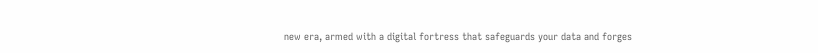new era, armed with a digital fortress that safeguards your data and forges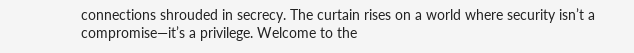connections shrouded in secrecy. The curtain rises on a world where security isn’t a compromise—it’s a privilege. Welcome to the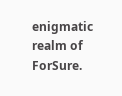enigmatic realm of ForSure.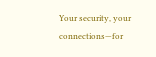Your security, your connections—for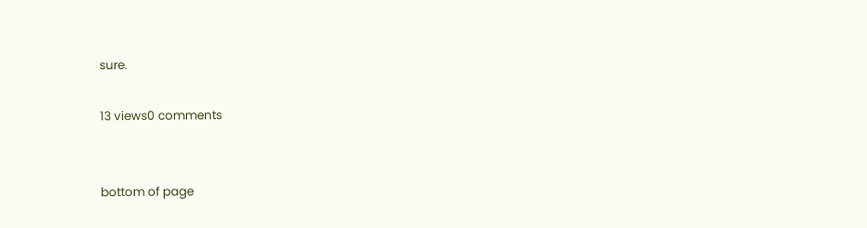sure.

13 views0 comments


bottom of page